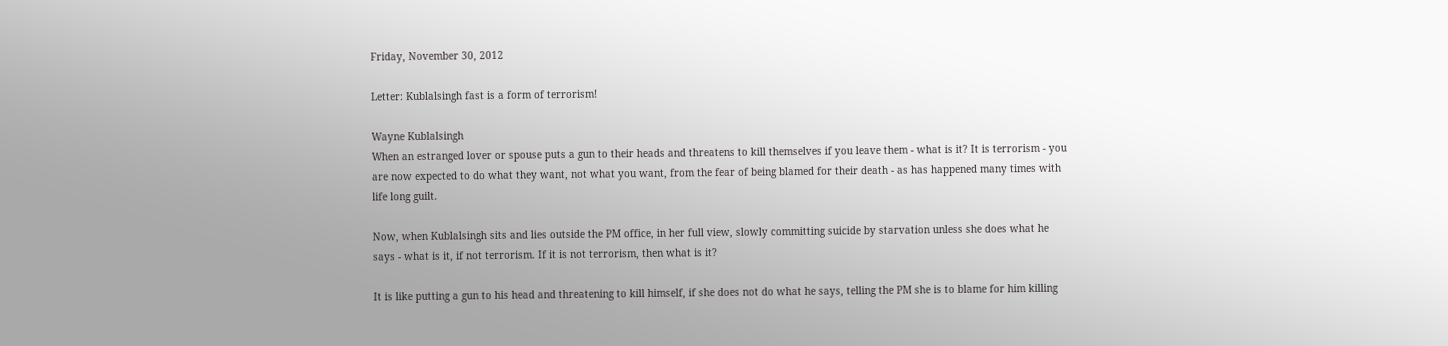Friday, November 30, 2012

Letter: Kublalsingh fast is a form of terrorism!

Wayne Kublalsingh
When an estranged lover or spouse puts a gun to their heads and threatens to kill themselves if you leave them - what is it? It is terrorism - you are now expected to do what they want, not what you want, from the fear of being blamed for their death - as has happened many times with life long guilt.

Now, when Kublalsingh sits and lies outside the PM office, in her full view, slowly committing suicide by starvation unless she does what he says - what is it, if not terrorism. If it is not terrorism, then what is it?

It is like putting a gun to his head and threatening to kill himself, if she does not do what he says, telling the PM she is to blame for him killing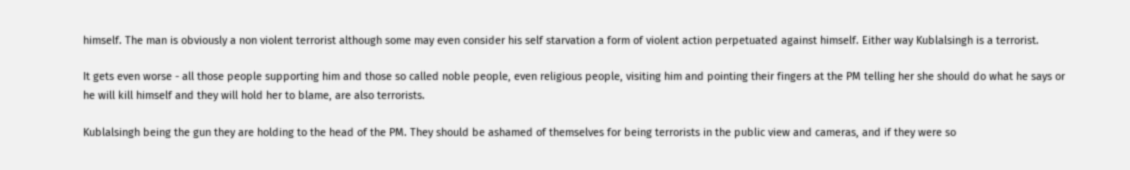himself. The man is obviously a non violent terrorist although some may even consider his self starvation a form of violent action perpetuated against himself. Either way Kublalsingh is a terrorist.

It gets even worse - all those people supporting him and those so called noble people, even religious people, visiting him and pointing their fingers at the PM telling her she should do what he says or he will kill himself and they will hold her to blame, are also terrorists.

Kublalsingh being the gun they are holding to the head of the PM. They should be ashamed of themselves for being terrorists in the public view and cameras, and if they were so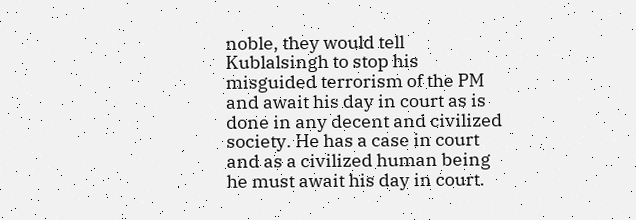noble, they would tell Kublalsingh to stop his misguided terrorism of the PM and await his day in court as is done in any decent and civilized society. He has a case in court and as a civilized human being he must await his day in court.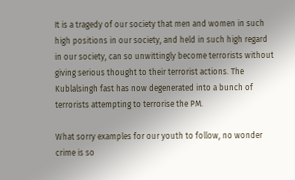It is a tragedy of our society that men and women in such high positions in our society, and held in such high regard in our society, can so unwittingly become terrorists without giving serious thought to their terrorist actions. The Kublalsingh fast has now degenerated into a bunch of terrorists attempting to terrorise the PM.

What sorry examples for our youth to follow, no wonder crime is so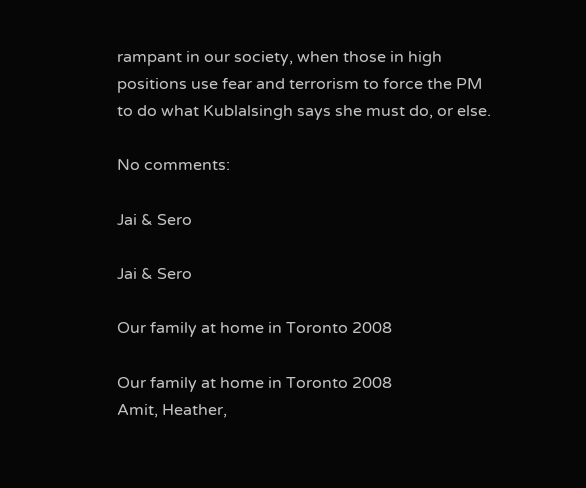rampant in our society, when those in high positions use fear and terrorism to force the PM to do what Kublalsingh says she must do, or else.

No comments:

Jai & Sero

Jai & Sero

Our family at home in Toronto 2008

Our family at home in Toronto 2008
Amit, Heather,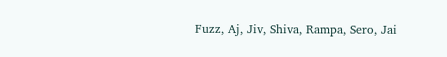Fuzz, Aj, Jiv, Shiva, Rampa, Sero, Jai